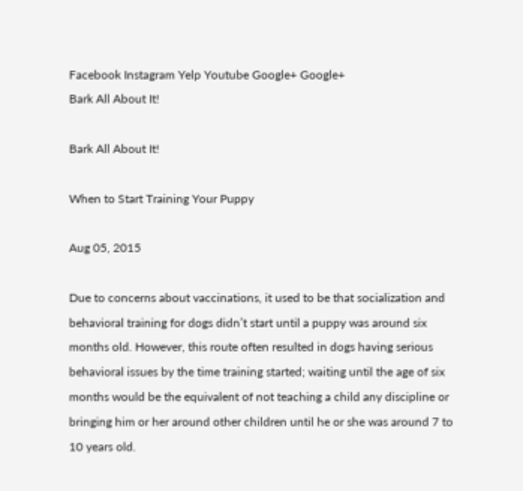Facebook Instagram Yelp Youtube Google+ Google+
Bark All About It!

Bark All About It!

When to Start Training Your Puppy

Aug 05, 2015

Due to concerns about vaccinations, it used to be that socialization and behavioral training for dogs didn’t start until a puppy was around six months old. However, this route often resulted in dogs having serious behavioral issues by the time training started; waiting until the age of six months would be the equivalent of not teaching a child any discipline or bringing him or her around other children until he or she was around 7 to 10 years old.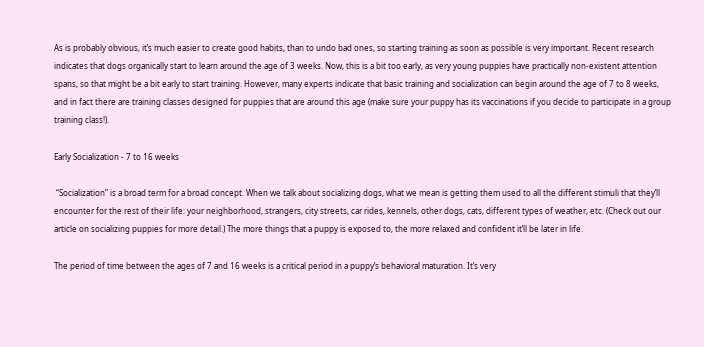As is probably obvious, it’s much easier to create good habits, than to undo bad ones, so starting training as soon as possible is very important. Recent research indicates that dogs organically start to learn around the age of 3 weeks. Now, this is a bit too early, as very young puppies have practically non-existent attention spans, so that might be a bit early to start training. However, many experts indicate that basic training and socialization can begin around the age of 7 to 8 weeks, and in fact there are training classes designed for puppies that are around this age (make sure your puppy has its vaccinations if you decide to participate in a group training class!).

Early Socialization - 7 to 16 weeks

 “Socialization” is a broad term for a broad concept. When we talk about socializing dogs, what we mean is getting them used to all the different stimuli that they’ll encounter for the rest of their life: your neighborhood, strangers, city streets, car rides, kennels, other dogs, cats, different types of weather, etc. (Check out our article on socializing puppies for more detail.) The more things that a puppy is exposed to, the more relaxed and confident it’ll be later in life.

The period of time between the ages of 7 and 16 weeks is a critical period in a puppy’s behavioral maturation. It’s very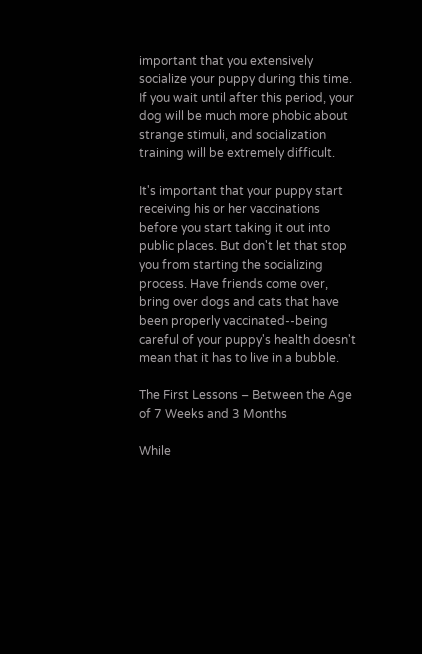important that you extensively socialize your puppy during this time. If you wait until after this period, your dog will be much more phobic about strange stimuli, and socialization training will be extremely difficult.

It's important that your puppy start receiving his or her vaccinations before you start taking it out into public places. But don't let that stop you from starting the socializing process. Have friends come over, bring over dogs and cats that have been properly vaccinated--being careful of your puppy's health doesn't mean that it has to live in a bubble.

The First Lessons – Between the Age of 7 Weeks and 3 Months

While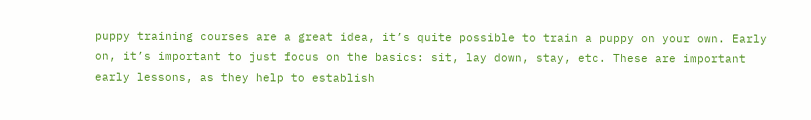puppy training courses are a great idea, it’s quite possible to train a puppy on your own. Early on, it’s important to just focus on the basics: sit, lay down, stay, etc. These are important early lessons, as they help to establish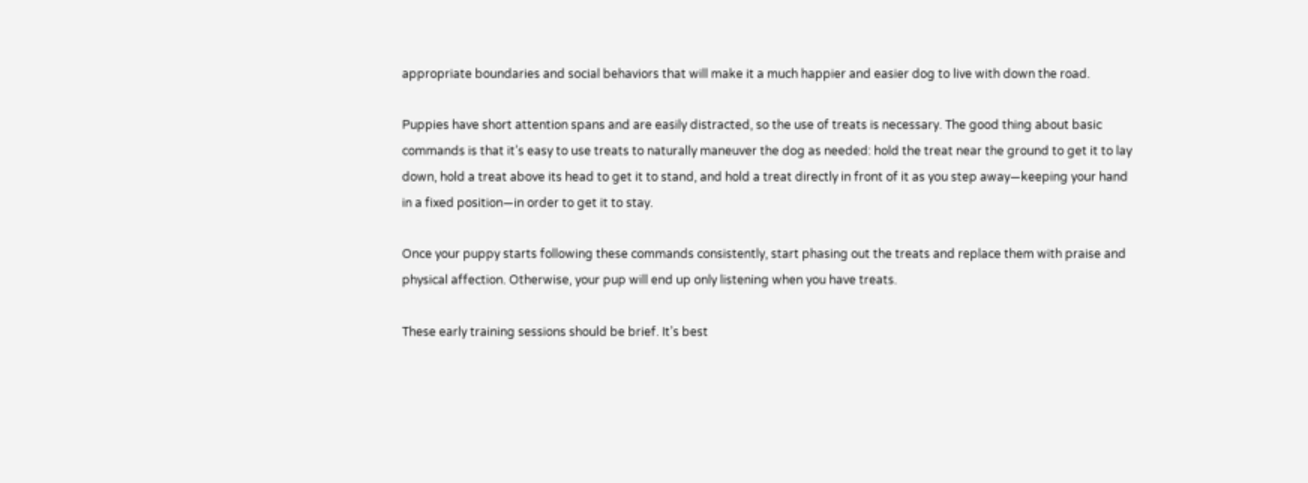appropriate boundaries and social behaviors that will make it a much happier and easier dog to live with down the road.

Puppies have short attention spans and are easily distracted, so the use of treats is necessary. The good thing about basic commands is that it’s easy to use treats to naturally maneuver the dog as needed: hold the treat near the ground to get it to lay down, hold a treat above its head to get it to stand, and hold a treat directly in front of it as you step away—keeping your hand in a fixed position—in order to get it to stay.

Once your puppy starts following these commands consistently, start phasing out the treats and replace them with praise and physical affection. Otherwise, your pup will end up only listening when you have treats.

These early training sessions should be brief. It’s best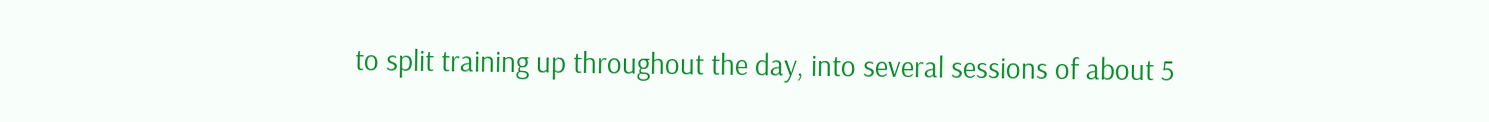to split training up throughout the day, into several sessions of about 5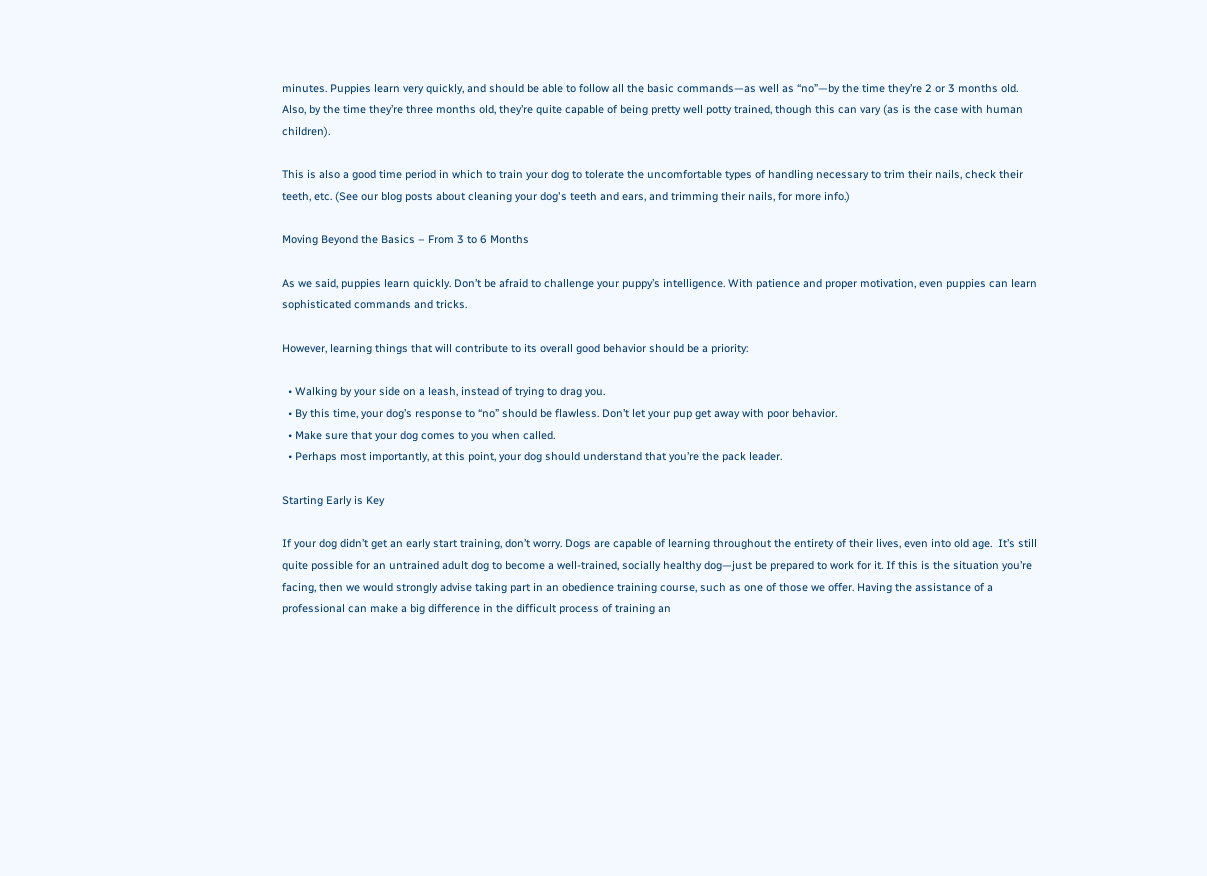minutes. Puppies learn very quickly, and should be able to follow all the basic commands—as well as “no”—by the time they’re 2 or 3 months old. Also, by the time they’re three months old, they’re quite capable of being pretty well potty trained, though this can vary (as is the case with human children).

This is also a good time period in which to train your dog to tolerate the uncomfortable types of handling necessary to trim their nails, check their teeth, etc. (See our blog posts about cleaning your dog's teeth and ears, and trimming their nails, for more info.)

Moving Beyond the Basics – From 3 to 6 Months

As we said, puppies learn quickly. Don’t be afraid to challenge your puppy’s intelligence. With patience and proper motivation, even puppies can learn sophisticated commands and tricks.

However, learning things that will contribute to its overall good behavior should be a priority:

  • Walking by your side on a leash, instead of trying to drag you.
  • By this time, your dog’s response to “no” should be flawless. Don’t let your pup get away with poor behavior.
  • Make sure that your dog comes to you when called.
  • Perhaps most importantly, at this point, your dog should understand that you’re the pack leader.

Starting Early is Key

If your dog didn’t get an early start training, don’t worry. Dogs are capable of learning throughout the entirety of their lives, even into old age.  It’s still quite possible for an untrained adult dog to become a well-trained, socially healthy dog—just be prepared to work for it. If this is the situation you’re facing, then we would strongly advise taking part in an obedience training course, such as one of those we offer. Having the assistance of a professional can make a big difference in the difficult process of training an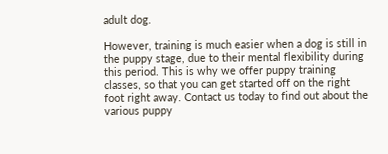adult dog.

However, training is much easier when a dog is still in the puppy stage, due to their mental flexibility during this period. This is why we offer puppy training classes, so that you can get started off on the right foot right away. Contact us today to find out about the various puppy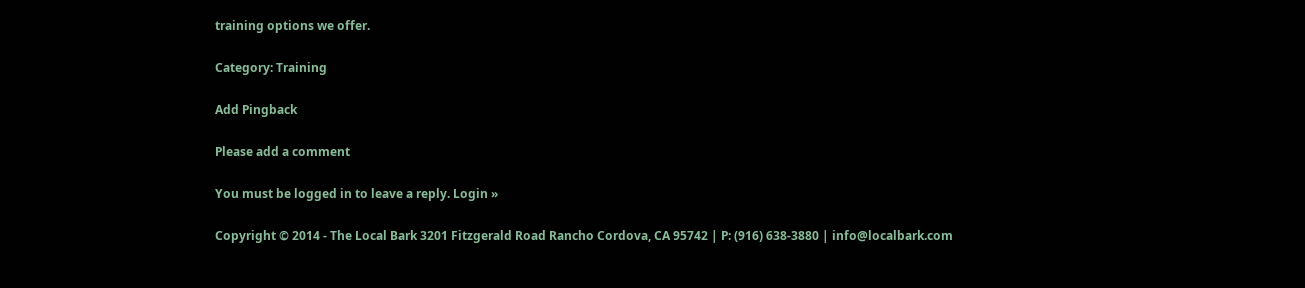training options we offer.

Category: Training

Add Pingback

Please add a comment

You must be logged in to leave a reply. Login »

Copyright © 2014 - The Local Bark 3201 Fitzgerald Road Rancho Cordova, CA 95742 | P: (916) 638-3880 | info@localbark.com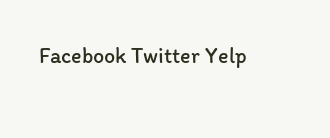Facebook Twitter Yelp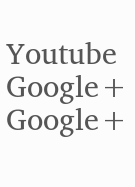Youtube Google+ Google+